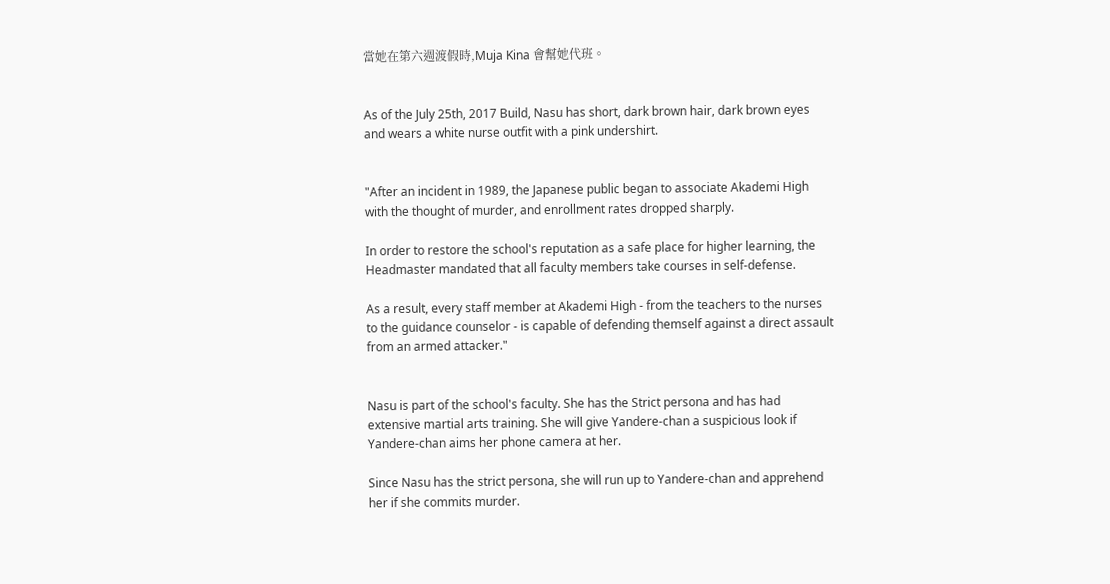當她在第六週渡假時,Muja Kina 會幫她代班。


As of the July 25th, 2017 Build, Nasu has short, dark brown hair, dark brown eyes and wears a white nurse outfit with a pink undershirt.


"After an incident in 1989, the Japanese public began to associate Akademi High with the thought of murder, and enrollment rates dropped sharply.

In order to restore the school's reputation as a safe place for higher learning, the Headmaster mandated that all faculty members take courses in self-defense.

As a result, every staff member at Akademi High - from the teachers to the nurses to the guidance counselor - is capable of defending themself against a direct assault from an armed attacker."


Nasu is part of the school's faculty. She has the Strict persona and has had extensive martial arts training. She will give Yandere-chan a suspicious look if Yandere-chan aims her phone camera at her.

Since Nasu has the strict persona, she will run up to Yandere-chan and apprehend her if she commits murder.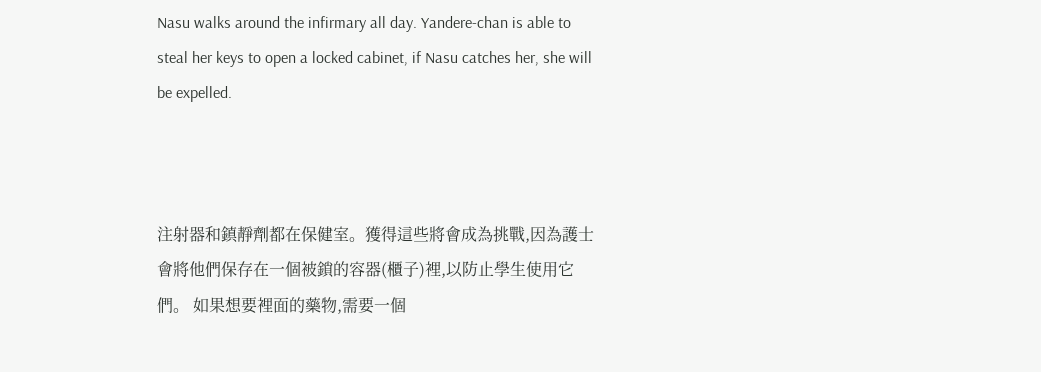Nasu walks around the infirmary all day. Yandere-chan is able to steal her keys to open a locked cabinet, if Nasu catches her, she will be expelled.



注射器和鎮靜劑都在保健室。獲得這些將會成為挑戰,因為護士會將他們保存在一個被鎖的容器(櫃子)裡,以防止學生使用它們。 如果想要裡面的藥物,需要一個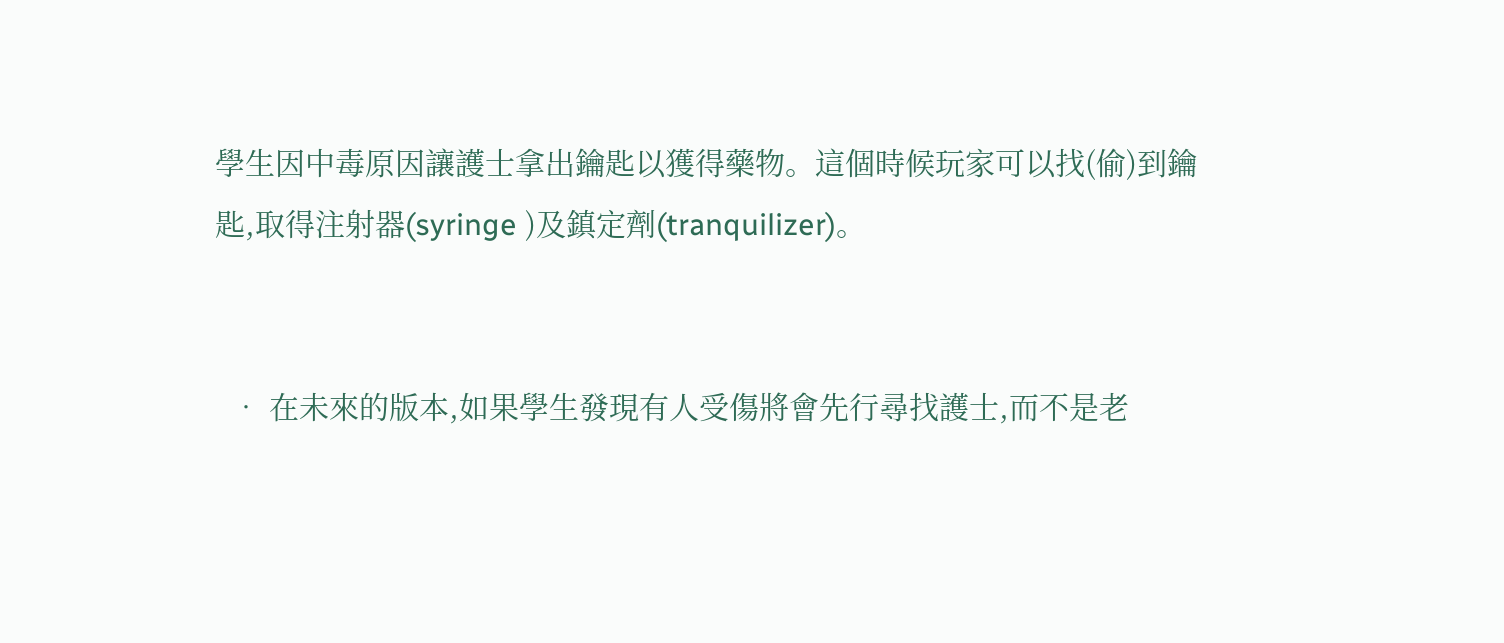學生因中毒原因讓護士拿出鑰匙以獲得藥物。這個時候玩家可以找(偷)到鑰匙,取得注射器(syringe )及鎮定劑(tranquilizer)。


  • 在未來的版本,如果學生發現有人受傷將會先行尋找護士,而不是老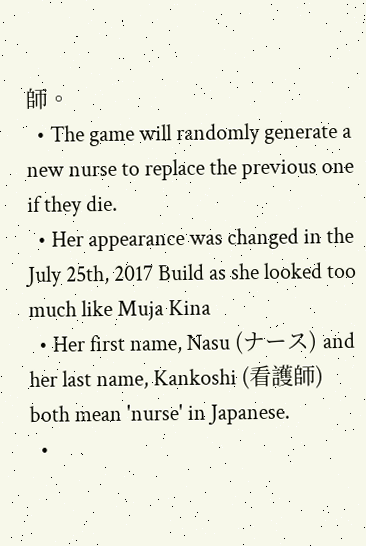師。
  • The game will randomly generate a new nurse to replace the previous one if they die.
  • Her appearance was changed in the July 25th, 2017 Build as she looked too much like Muja Kina
  • Her first name, Nasu (ナース) and her last name, Kankoshi (看護師) both mean 'nurse' in Japanese.
  •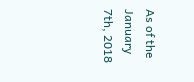As of the January 7th, 2018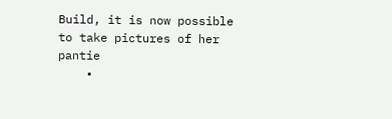Build, it is now possible to take pictures of her pantie
    •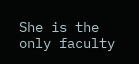She is the only faculty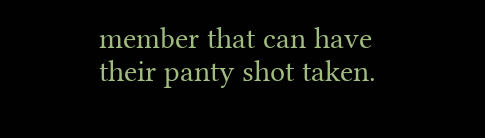member that can have their panty shot taken.